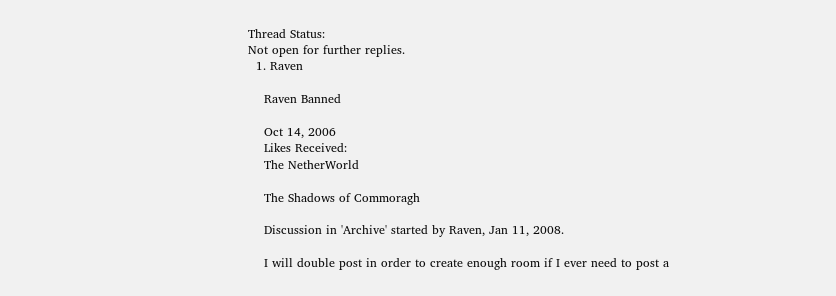Thread Status:
Not open for further replies.
  1. Raven

    Raven Banned

    Oct 14, 2006
    Likes Received:
    The NetherWorld

    The Shadows of Commoragh

    Discussion in 'Archive' started by Raven, Jan 11, 2008.

    I will double post in order to create enough room if I ever need to post a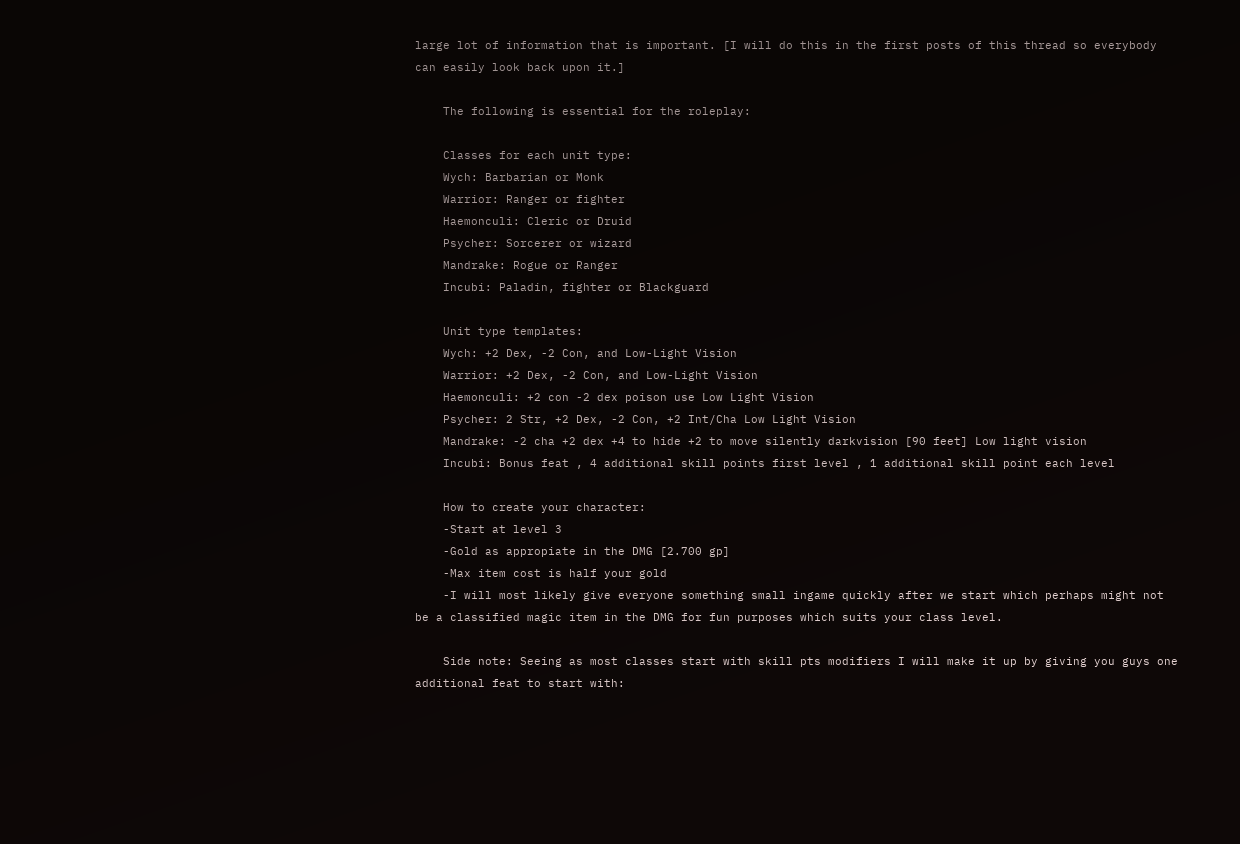large lot of information that is important. [I will do this in the first posts of this thread so everybody can easily look back upon it.]

    The following is essential for the roleplay:

    Classes for each unit type:
    Wych: Barbarian or Monk
    Warrior: Ranger or fighter
    Haemonculi: Cleric or Druid
    Psycher: Sorcerer or wizard
    Mandrake: Rogue or Ranger
    Incubi: Paladin, fighter or Blackguard

    Unit type templates:
    Wych: +2 Dex, -2 Con, and Low-Light Vision
    Warrior: +2 Dex, -2 Con, and Low-Light Vision
    Haemonculi: +2 con -2 dex poison use Low Light Vision
    Psycher: 2 Str, +2 Dex, -2 Con, +2 Int/Cha Low Light Vision
    Mandrake: -2 cha +2 dex +4 to hide +2 to move silently darkvision [90 feet] Low light vision
    Incubi: Bonus feat , 4 additional skill points first level , 1 additional skill point each level

    How to create your character:
    -Start at level 3
    -Gold as appropiate in the DMG [2.700 gp]
    -Max item cost is half your gold
    -I will most likely give everyone something small ingame quickly after we start which perhaps might not be a classified magic item in the DMG for fun purposes which suits your class level.

    Side note: Seeing as most classes start with skill pts modifiers I will make it up by giving you guys one additional feat to start with: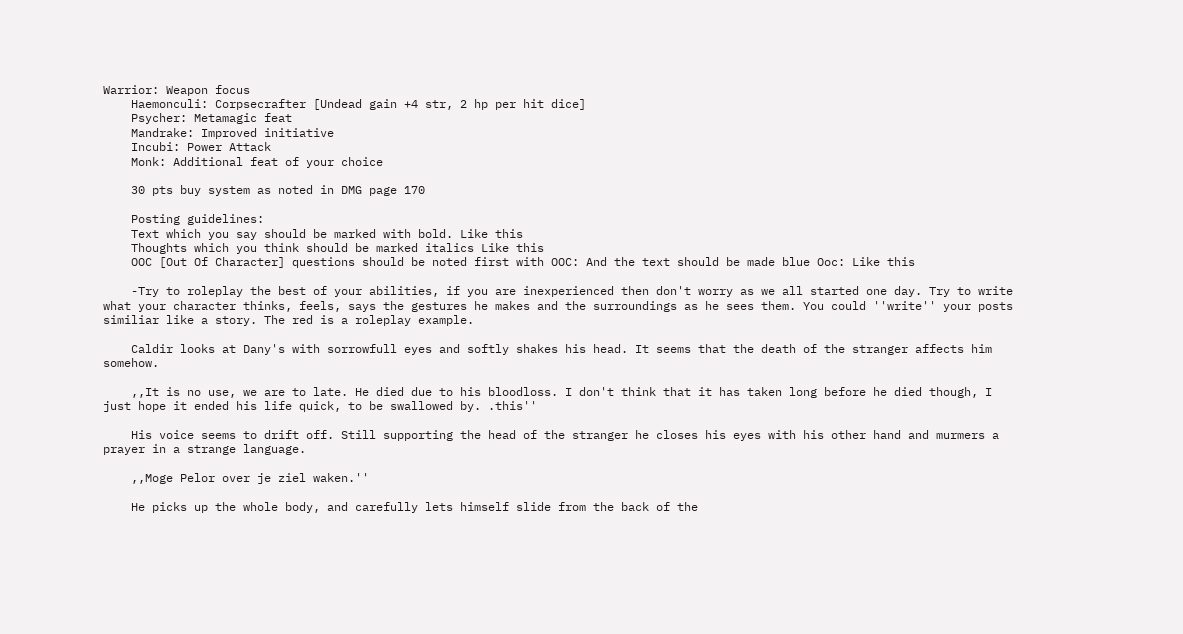Warrior: Weapon focus
    Haemonculi: Corpsecrafter [Undead gain +4 str, 2 hp per hit dice]
    Psycher: Metamagic feat
    Mandrake: Improved initiative
    Incubi: Power Attack
    Monk: Additional feat of your choice

    30 pts buy system as noted in DMG page 170

    Posting guidelines:
    Text which you say should be marked with bold. Like this
    Thoughts which you think should be marked italics Like this
    OOC [Out Of Character] questions should be noted first with OOC: And the text should be made blue Ooc: Like this

    -Try to roleplay the best of your abilities, if you are inexperienced then don't worry as we all started one day. Try to write what your character thinks, feels, says the gestures he makes and the surroundings as he sees them. You could ''write'' your posts similiar like a story. The red is a roleplay example.

    Caldir looks at Dany's with sorrowfull eyes and softly shakes his head. It seems that the death of the stranger affects him somehow.

    ,,It is no use, we are to late. He died due to his bloodloss. I don't think that it has taken long before he died though, I just hope it ended his life quick, to be swallowed by. .this''

    His voice seems to drift off. Still supporting the head of the stranger he closes his eyes with his other hand and murmers a prayer in a strange language.

    ,,Moge Pelor over je ziel waken.''

    He picks up the whole body, and carefully lets himself slide from the back of the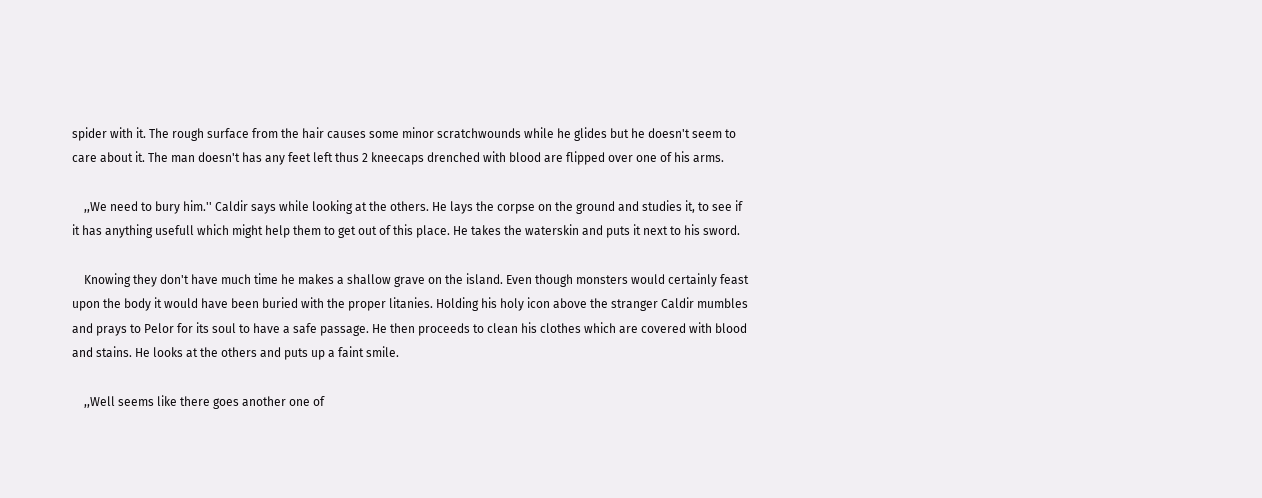spider with it. The rough surface from the hair causes some minor scratchwounds while he glides but he doesn't seem to care about it. The man doesn't has any feet left thus 2 kneecaps drenched with blood are flipped over one of his arms.

    ,,We need to bury him.'' Caldir says while looking at the others. He lays the corpse on the ground and studies it, to see if it has anything usefull which might help them to get out of this place. He takes the waterskin and puts it next to his sword.

    Knowing they don't have much time he makes a shallow grave on the island. Even though monsters would certainly feast upon the body it would have been buried with the proper litanies. Holding his holy icon above the stranger Caldir mumbles and prays to Pelor for its soul to have a safe passage. He then proceeds to clean his clothes which are covered with blood and stains. He looks at the others and puts up a faint smile.

    ,,Well seems like there goes another one of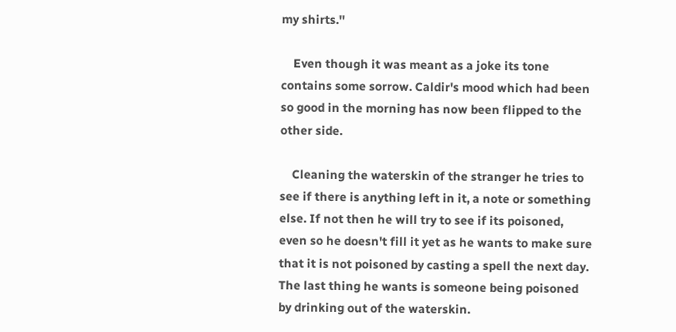my shirts.''

    Even though it was meant as a joke its tone contains some sorrow. Caldir's mood which had been so good in the morning has now been flipped to the other side.

    Cleaning the waterskin of the stranger he tries to see if there is anything left in it, a note or something else. If not then he will try to see if its poisoned, even so he doesn't fill it yet as he wants to make sure that it is not poisoned by casting a spell the next day. The last thing he wants is someone being poisoned by drinking out of the waterskin.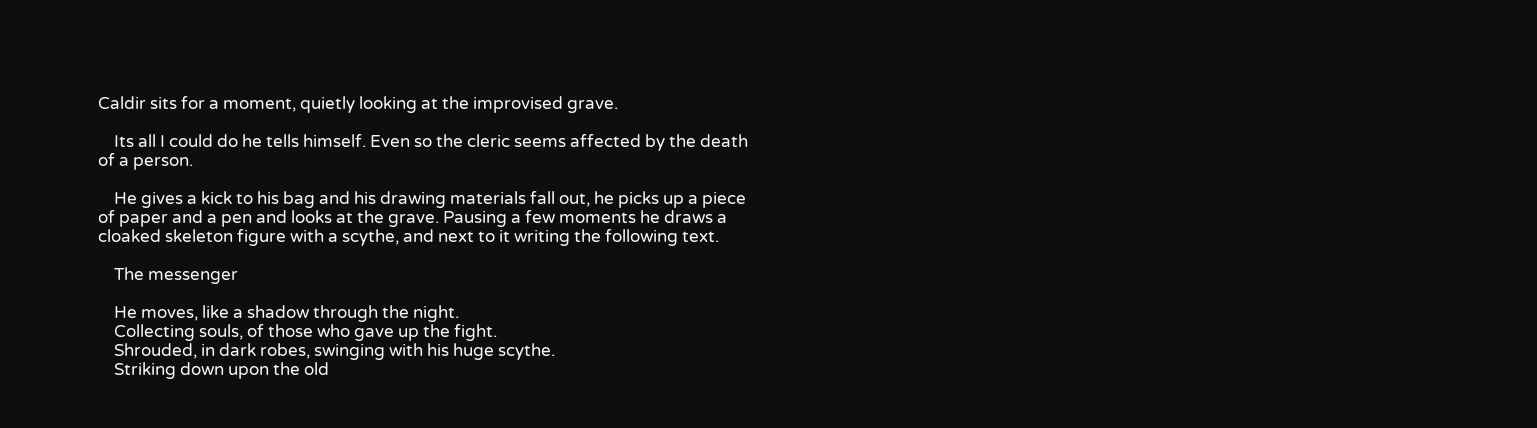Caldir sits for a moment, quietly looking at the improvised grave.

    Its all I could do he tells himself. Even so the cleric seems affected by the death of a person.

    He gives a kick to his bag and his drawing materials fall out, he picks up a piece of paper and a pen and looks at the grave. Pausing a few moments he draws a cloaked skeleton figure with a scythe, and next to it writing the following text.

    The messenger

    He moves, like a shadow through the night.
    Collecting souls, of those who gave up the fight.
    Shrouded, in dark robes, swinging with his huge scythe.
    Striking down upon the old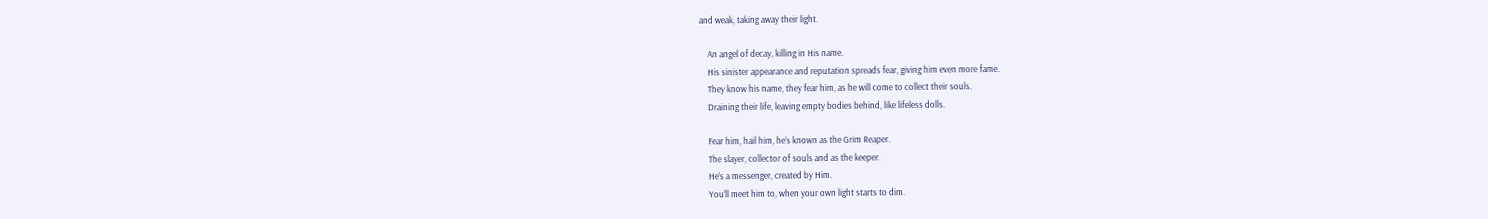and weak, taking away their light.

    An angel of decay, killing in His name.
    His sinister appearance and reputation spreads fear, giving him even more fame.
    They know his name, they fear him, as he will come to collect their souls.
    Draining their life, leaving empty bodies behind, like lifeless dolls.

    Fear him, hail him, he’s known as the Grim Reaper.
    The slayer, collector of souls and as the keeper.
    He’s a messenger, created by Him.
    You’ll meet him to, when your own light starts to dim.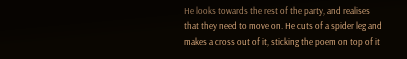He looks towards the rest of the party, and realises that they need to move on. He cuts of a spider leg and makes a cross out of it, sticking the poem on top of it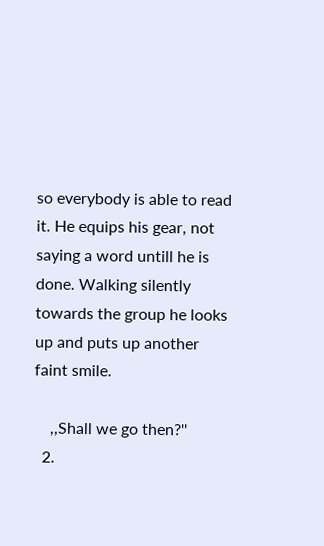so everybody is able to read it. He equips his gear, not saying a word untill he is done. Walking silently towards the group he looks up and puts up another faint smile.

    ,,Shall we go then?''
  2.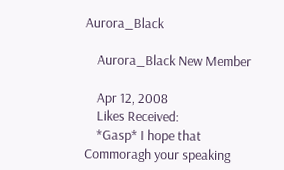Aurora_Black

    Aurora_Black New Member

    Apr 12, 2008
    Likes Received:
    *Gasp* I hope that Commoragh your speaking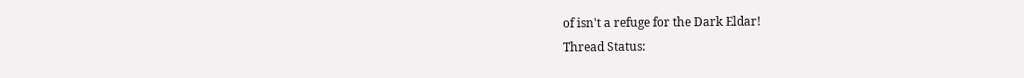of isn't a refuge for the Dark Eldar!
Thread Status: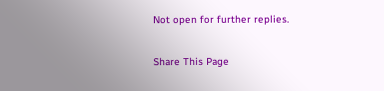Not open for further replies.

Share This Page